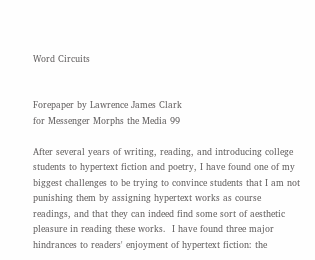Word Circuits


Forepaper by Lawrence James Clark
for Messenger Morphs the Media 99

After several years of writing, reading, and introducing college students to hypertext fiction and poetry, I have found one of my biggest challenges to be trying to convince students that I am not punishing them by assigning hypertext works as course readings, and that they can indeed find some sort of aesthetic pleasure in reading these works.  I have found three major hindrances to readers' enjoyment of hypertext fiction: the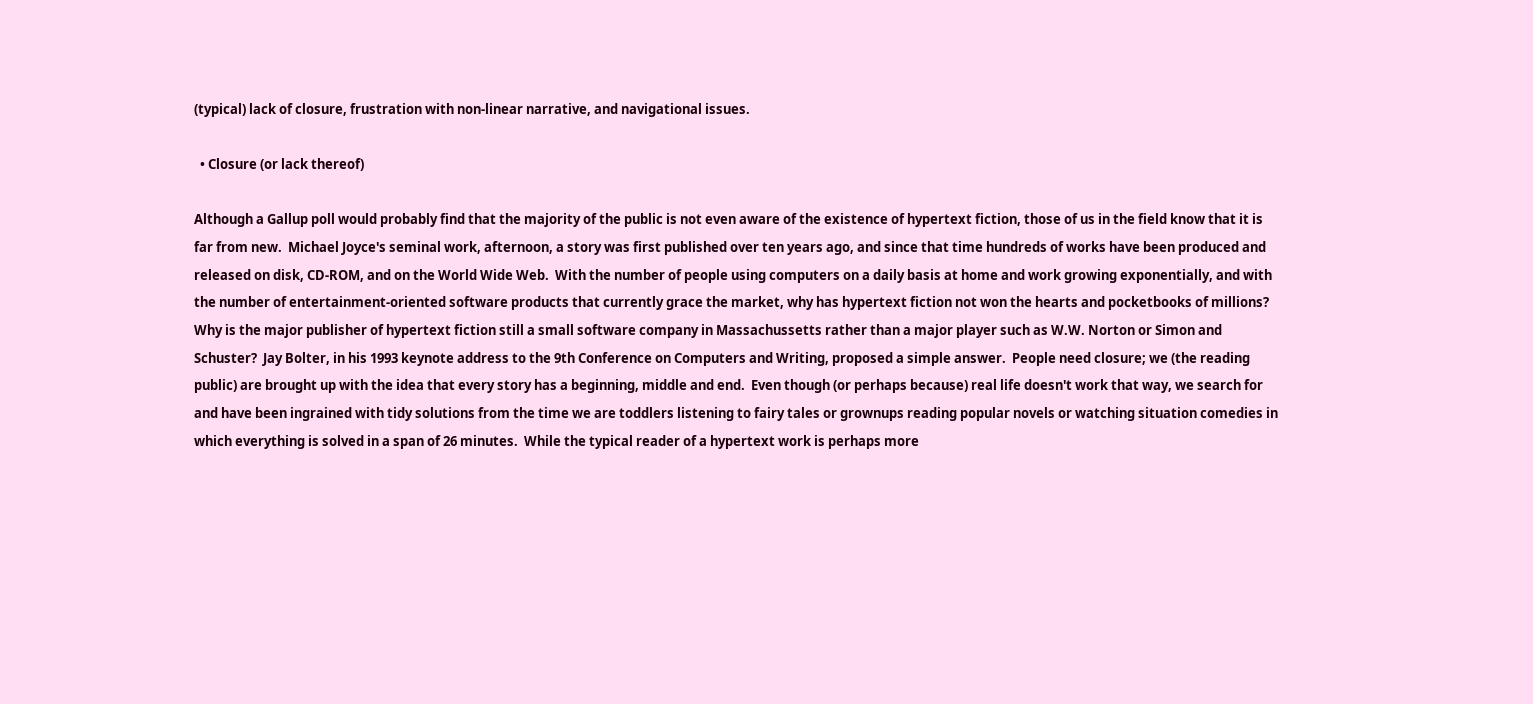(typical) lack of closure, frustration with non-linear narrative, and navigational issues.

  • Closure (or lack thereof)

Although a Gallup poll would probably find that the majority of the public is not even aware of the existence of hypertext fiction, those of us in the field know that it is far from new.  Michael Joyce's seminal work, afternoon, a story was first published over ten years ago, and since that time hundreds of works have been produced and released on disk, CD-ROM, and on the World Wide Web.  With the number of people using computers on a daily basis at home and work growing exponentially, and with the number of entertainment-oriented software products that currently grace the market, why has hypertext fiction not won the hearts and pocketbooks of millions?  Why is the major publisher of hypertext fiction still a small software company in Massachussetts rather than a major player such as W.W. Norton or Simon and Schuster?  Jay Bolter, in his 1993 keynote address to the 9th Conference on Computers and Writing, proposed a simple answer.  People need closure; we (the reading public) are brought up with the idea that every story has a beginning, middle and end.  Even though (or perhaps because) real life doesn't work that way, we search for and have been ingrained with tidy solutions from the time we are toddlers listening to fairy tales or grownups reading popular novels or watching situation comedies in which everything is solved in a span of 26 minutes.  While the typical reader of a hypertext work is perhaps more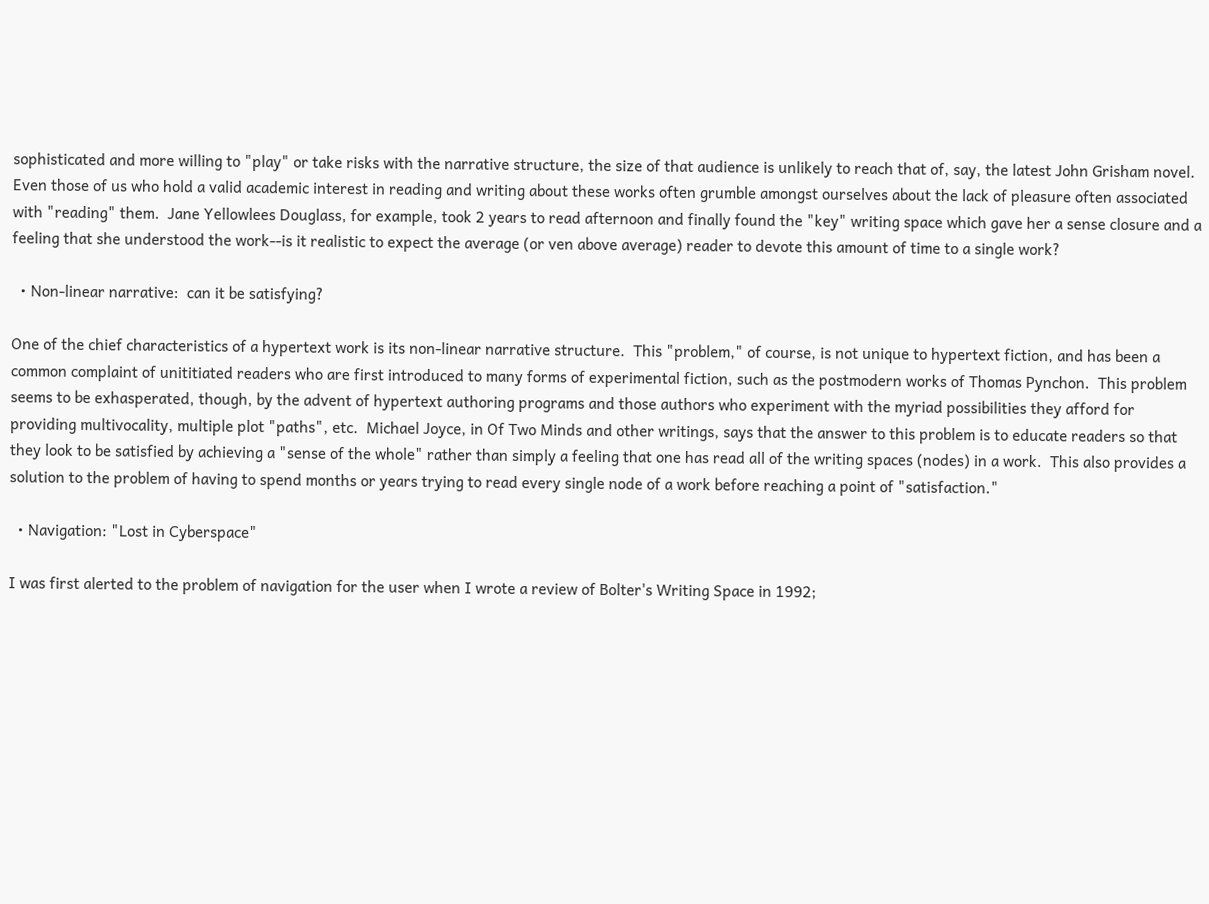sophisticated and more willing to "play" or take risks with the narrative structure, the size of that audience is unlikely to reach that of, say, the latest John Grisham novel.  Even those of us who hold a valid academic interest in reading and writing about these works often grumble amongst ourselves about the lack of pleasure often associated with "reading" them.  Jane Yellowlees Douglass, for example, took 2 years to read afternoon and finally found the "key" writing space which gave her a sense closure and a feeling that she understood the work--is it realistic to expect the average (or ven above average) reader to devote this amount of time to a single work?

  • Non-linear narrative:  can it be satisfying?

One of the chief characteristics of a hypertext work is its non-linear narrative structure.  This "problem," of course, is not unique to hypertext fiction, and has been a common complaint of unititiated readers who are first introduced to many forms of experimental fiction, such as the postmodern works of Thomas Pynchon.  This problem seems to be exhasperated, though, by the advent of hypertext authoring programs and those authors who experiment with the myriad possibilities they afford for providing multivocality, multiple plot "paths", etc.  Michael Joyce, in Of Two Minds and other writings, says that the answer to this problem is to educate readers so that they look to be satisfied by achieving a "sense of the whole" rather than simply a feeling that one has read all of the writing spaces (nodes) in a work.  This also provides a solution to the problem of having to spend months or years trying to read every single node of a work before reaching a point of "satisfaction."

  • Navigation: "Lost in Cyberspace"

I was first alerted to the problem of navigation for the user when I wrote a review of Bolter's Writing Space in 1992;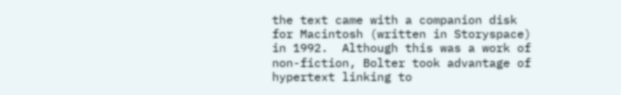the text came with a companion disk for Macintosh (written in Storyspace) in 1992.  Although this was a work of non-fiction, Bolter took advantage of hypertext linking to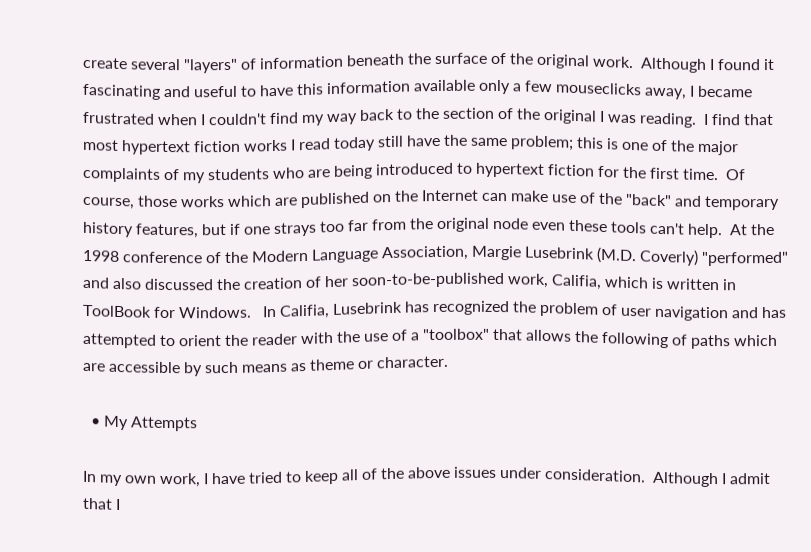create several "layers" of information beneath the surface of the original work.  Although I found it fascinating and useful to have this information available only a few mouseclicks away, I became frustrated when I couldn't find my way back to the section of the original I was reading.  I find that most hypertext fiction works I read today still have the same problem; this is one of the major complaints of my students who are being introduced to hypertext fiction for the first time.  Of course, those works which are published on the Internet can make use of the "back" and temporary history features, but if one strays too far from the original node even these tools can't help.  At the 1998 conference of the Modern Language Association, Margie Lusebrink (M.D. Coverly) "performed" and also discussed the creation of her soon-to-be-published work, Califia, which is written in ToolBook for Windows.   In Califia, Lusebrink has recognized the problem of user navigation and has attempted to orient the reader with the use of a "toolbox" that allows the following of paths which are accessible by such means as theme or character.

  • My Attempts

In my own work, I have tried to keep all of the above issues under consideration.  Although I admit that I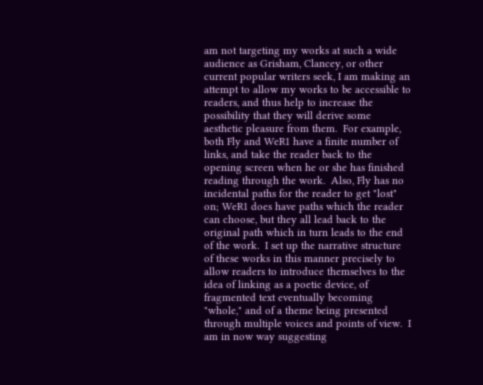am not targeting my works at such a wide audience as Grisham, Clancey, or other current popular writers seek, I am making an attempt to allow my works to be accessible to readers, and thus help to increase the possibility that they will derive some aesthetic pleasure from them.  For example, both Fly and WeR1 have a finite number of links, and take the reader back to the opening screen when he or she has finished reading through the work.  Also, Fly has no incidental paths for the reader to get "lost" on; WeR1 does have paths which the reader can choose, but they all lead back to the original path which in turn leads to the end of the work.  I set up the narrative structure of these works in this manner precisely to allow readers to introduce themselves to the idea of linking as a poetic device, of fragmented text eventually becoming "whole," and of a theme being presented through multiple voices and points of view.  I am in now way suggesting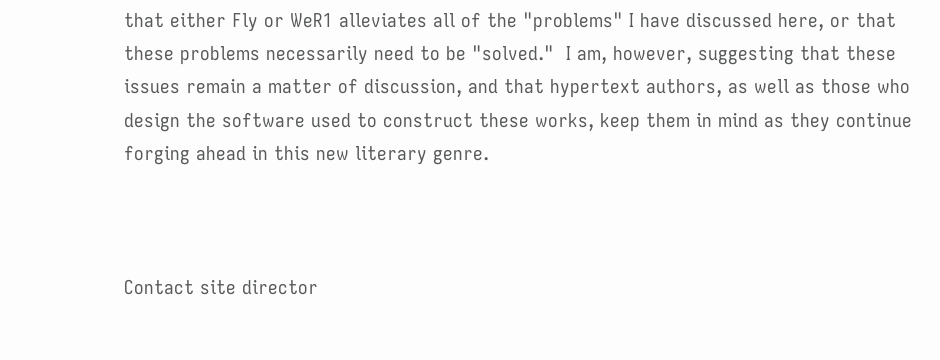that either Fly or WeR1 alleviates all of the "problems" I have discussed here, or that these problems necessarily need to be "solved."  I am, however, suggesting that these issues remain a matter of discussion, and that hypertext authors, as well as those who design the software used to construct these works, keep them in mind as they continue forging ahead in this new literary genre.



Contact site director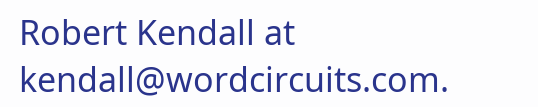Robert Kendall at kendall@wordcircuits.com.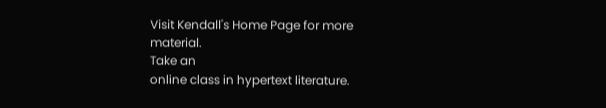Visit Kendall's Home Page for more material.
Take an
online class in hypertext literature.